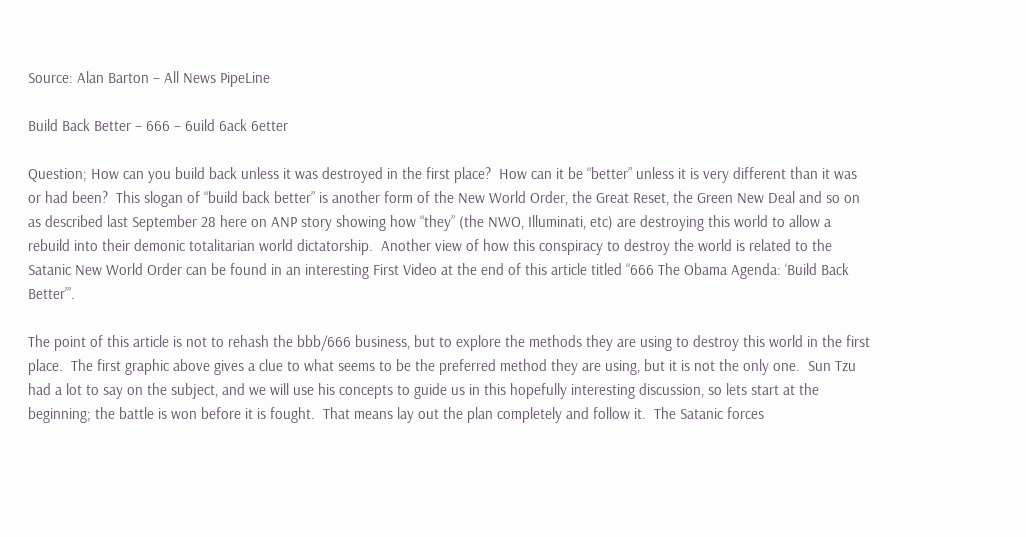Source: Alan Barton – All News PipeLine

Build Back Better – 666 – 6uild 6ack 6etter

Question; How can you build back unless it was destroyed in the first place?  How can it be “better” unless it is very different than it was or had been?  This slogan of “build back better” is another form of the New World Order, the Great Reset, the Green New Deal and so on as described last September 28 here on ANP story showing how “they” (the NWO, Illuminati, etc) are destroying this world to allow a rebuild into their demonic totalitarian world dictatorship.  Another view of how this conspiracy to destroy the world is related to the Satanic New World Order can be found in an interesting First Video at the end of this article titled “666 The Obama Agenda: ‘Build Back Better’”.

The point of this article is not to rehash the bbb/666 business, but to explore the methods they are using to destroy this world in the first place.  The first graphic above gives a clue to what seems to be the preferred method they are using, but it is not the only one.  Sun Tzu had a lot to say on the subject, and we will use his concepts to guide us in this hopefully interesting discussion, so lets start at the beginning; the battle is won before it is fought.  That means lay out the plan completely and follow it.  The Satanic forces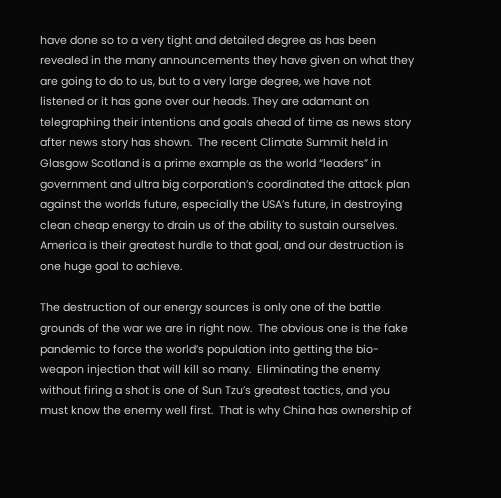have done so to a very tight and detailed degree as has been revealed in the many announcements they have given on what they are going to do to us, but to a very large degree, we have not listened or it has gone over our heads. They are adamant on telegraphing their intentions and goals ahead of time as news story after news story has shown.  The recent Climate Summit held in Glasgow Scotland is a prime example as the world “leaders” in government and ultra big corporation’s coordinated the attack plan against the worlds future, especially the USA’s future, in destroying clean cheap energy to drain us of the ability to sustain ourselves.  America is their greatest hurdle to that goal, and our destruction is one huge goal to achieve.

The destruction of our energy sources is only one of the battle grounds of the war we are in right now.  The obvious one is the fake pandemic to force the world’s population into getting the bio-weapon injection that will kill so many.  Eliminating the enemy without firing a shot is one of Sun Tzu’s greatest tactics, and you must know the enemy well first.  That is why China has ownership of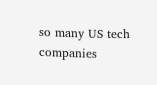so many US tech companies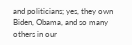and politicians; yes, they own Biden, Obama, and so many others in our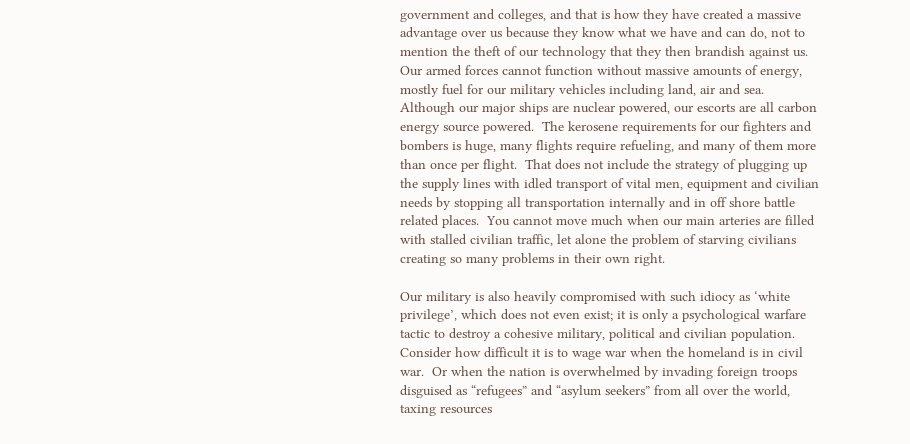government and colleges, and that is how they have created a massive advantage over us because they know what we have and can do, not to mention the theft of our technology that they then brandish against us.  Our armed forces cannot function without massive amounts of energy, mostly fuel for our military vehicles including land, air and sea.  Although our major ships are nuclear powered, our escorts are all carbon energy source powered.  The kerosene requirements for our fighters and bombers is huge, many flights require refueling, and many of them more than once per flight.  That does not include the strategy of plugging up the supply lines with idled transport of vital men, equipment and civilian needs by stopping all transportation internally and in off shore battle related places.  You cannot move much when our main arteries are filled with stalled civilian traffic, let alone the problem of starving civilians creating so many problems in their own right.

Our military is also heavily compromised with such idiocy as ‘white privilege’, which does not even exist; it is only a psychological warfare tactic to destroy a cohesive military, political and civilian population.  Consider how difficult it is to wage war when the homeland is in civil war.  Or when the nation is overwhelmed by invading foreign troops disguised as “refugees” and “asylum seekers” from all over the world, taxing resources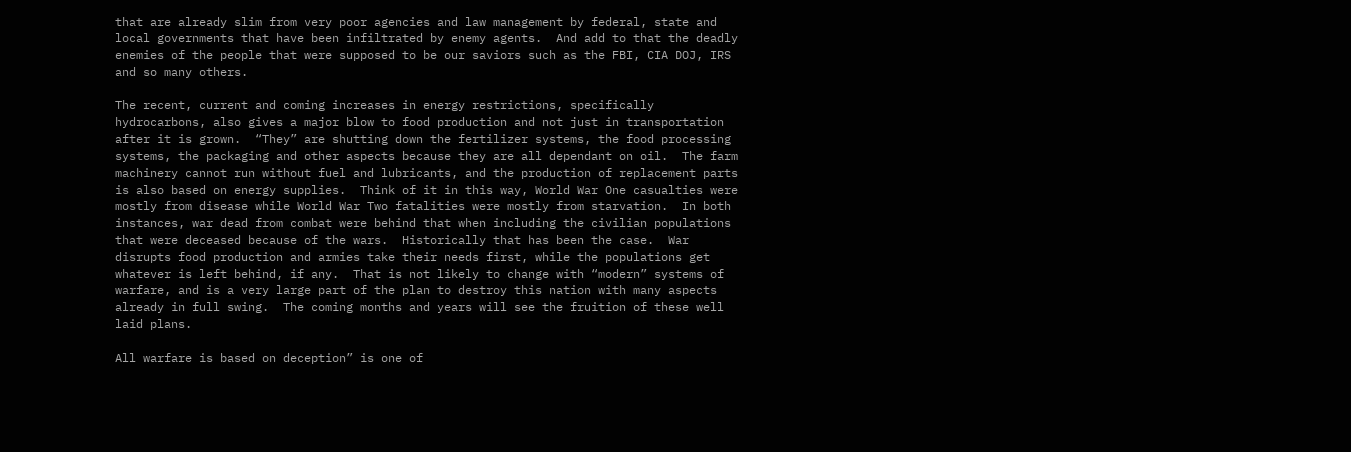that are already slim from very poor agencies and law management by federal, state and local governments that have been infiltrated by enemy agents.  And add to that the deadly enemies of the people that were supposed to be our saviors such as the FBI, CIA DOJ, IRS and so many others.

The recent, current and coming increases in energy restrictions, specifically hydrocarbons, also gives a major blow to food production and not just in transportation after it is grown.  “They” are shutting down the fertilizer systems, the food processing systems, the packaging and other aspects because they are all dependant on oil.  The farm machinery cannot run without fuel and lubricants, and the production of replacement parts is also based on energy supplies.  Think of it in this way, World War One casualties were mostly from disease while World War Two fatalities were mostly from starvation.  In both instances, war dead from combat were behind that when including the civilian populations that were deceased because of the wars.  Historically that has been the case.  War disrupts food production and armies take their needs first, while the populations get whatever is left behind, if any.  That is not likely to change with “modern” systems of warfare, and is a very large part of the plan to destroy this nation with many aspects already in full swing.  The coming months and years will see the fruition of these well laid plans.

All warfare is based on deception” is one of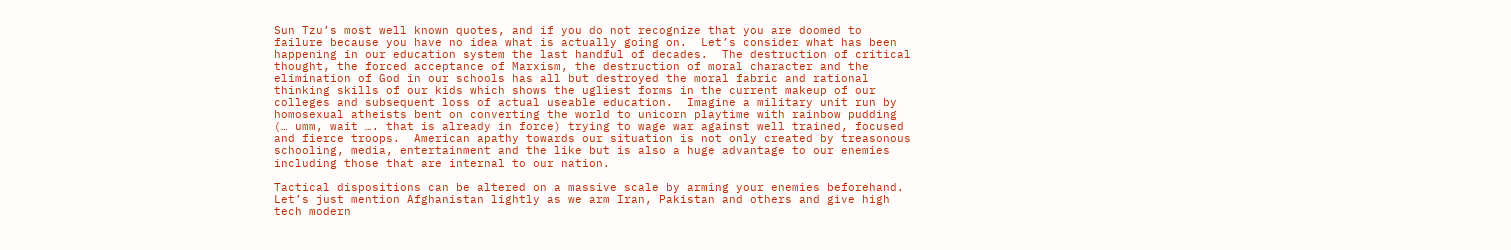Sun Tzu’s most well known quotes, and if you do not recognize that you are doomed to failure because you have no idea what is actually going on.  Let’s consider what has been happening in our education system the last handful of decades.  The destruction of critical thought, the forced acceptance of Marxism, the destruction of moral character and the elimination of God in our schools has all but destroyed the moral fabric and rational thinking skills of our kids which shows the ugliest forms in the current makeup of our colleges and subsequent loss of actual useable education.  Imagine a military unit run by homosexual atheists bent on converting the world to unicorn playtime with rainbow pudding (… umm, wait …. that is already in force) trying to wage war against well trained, focused and fierce troops.  American apathy towards our situation is not only created by treasonous schooling, media, entertainment and the like but is also a huge advantage to our enemies including those that are internal to our nation.

Tactical dispositions can be altered on a massive scale by arming your enemies beforehand.  Let’s just mention Afghanistan lightly as we arm Iran, Pakistan and others and give high tech modern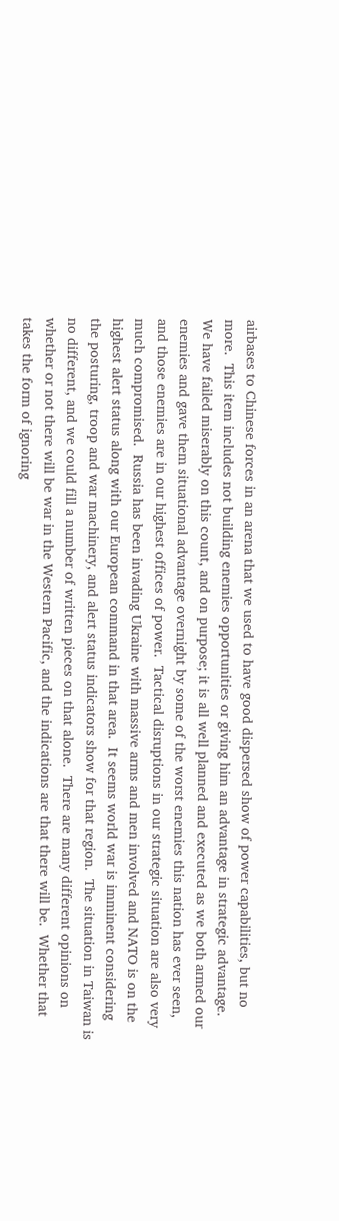airbases to Chinese forces in an arena that we used to have good dispersed show of power capabilities, but no more.  This item includes not building enemies opportunities or giving him an advantage in strategic advantage.  We have failed miserably on this count, and on purpose; it is all well planned and executed as we both armed our enemies and gave them situational advantage overnight by some of the worst enemies this nation has ever seen, and those enemies are in our highest offices of power.  Tactical disruptions in our strategic situation are also very much compromised.  Russia has been invading Ukraine with massive arms and men involved and NATO is on the highest alert status along with our European command in that area.  It seems world war is imminent considering the posturing, troop and war machinery, and alert status indicators show for that region.  The situation in Taiwan is no different, and we could fill a number of written pieces on that alone.  There are many different opinions on whether or not there will be war in the Western Pacific, and the indications are that there will be.  Whether that takes the form of ignoring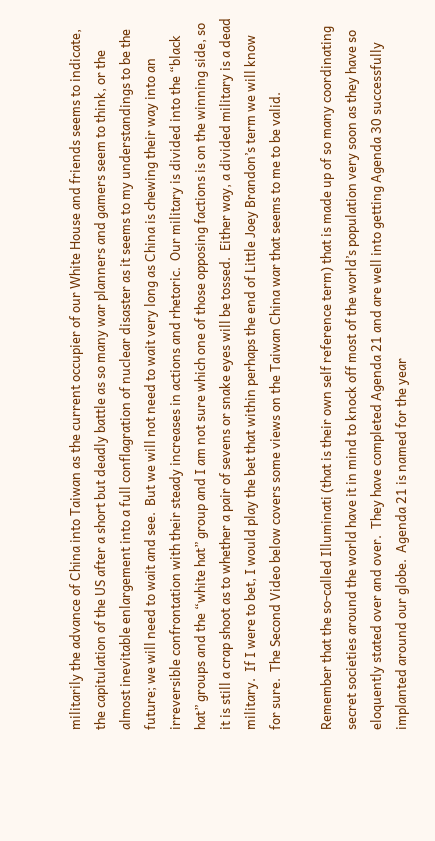militarily the advance of China into Taiwan as the current occupier of our White House and friends seems to indicate, the capitulation of the US after a short but deadly battle as so many war planners and gamers seem to think, or the almost inevitable enlargement into a full conflagration of nuclear disaster as it seems to my understandings to be the future; we will need to wait and see.  But we will not need to wait very long as China is chewing their way into an irreversible confrontation with their steady increases in actions and rhetoric.  Our military is divided into the “black hat” groups and the “white hat” group and I am not sure which one of those opposing factions is on the winning side, so it is still a crap shoot as to whether a pair of sevens or snake eyes will be tossed.  Either way, a divided military is a dead military.  If I were to bet, I would play the bet that within perhaps the end of Little Joey Brandon’s term we will know for sure.  The Second Video below covers some views on the Taiwan China war that seems to me to be valid.

Remember that the so-called Illuminati (that is their own self reference term) that is made up of so many coordinating secret societies around the world have it in mind to knock off most of the world’s population very soon as they have so eloquently stated over and over.  They have completed Agenda 21 and are well into getting Agenda 30 successfully implanted around our globe.  Agenda 21 is named for the year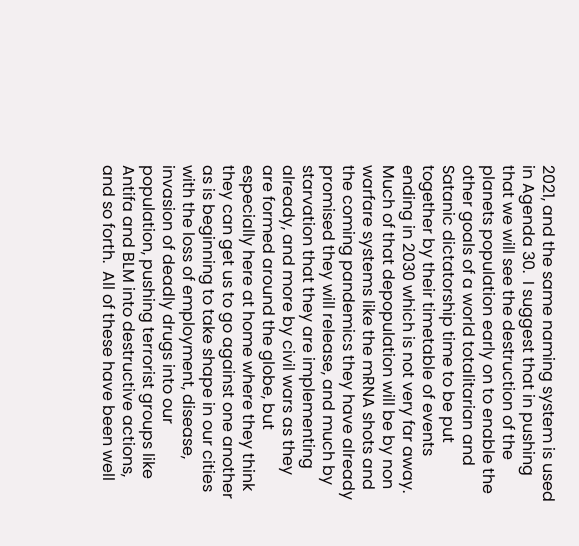2021, and the same naming system is used in Agenda 30.  I suggest that in pushing that we will see the destruction of the planets population early on to enable the other goals of a world totalitarian and Satanic dictatorship time to be put together by their timetable of events ending in 2030 which is not very far away.  Much of that depopulation will be by non warfare systems like the mRNA shots and the coming pandemics they have already promised they will release, and much by starvation that they are implementing already, and more by civil wars as they are formed around the globe, but especially here at home where they think they can get us to go against one another as is beginning to take shape in our cities with the loss of employment, disease, invasion of deadly drugs into our population, pushing terrorist groups like Antifa and BLM into destructive actions, and so forth.  All of these have been well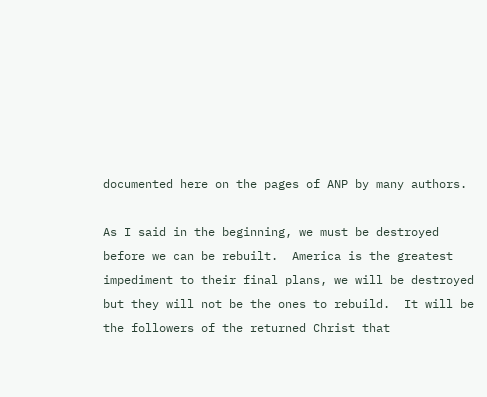documented here on the pages of ANP by many authors.

As I said in the beginning, we must be destroyed before we can be rebuilt.  America is the greatest impediment to their final plans, we will be destroyed but they will not be the ones to rebuild.  It will be the followers of the returned Christ that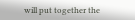will put together the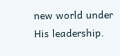new world under His leadership.